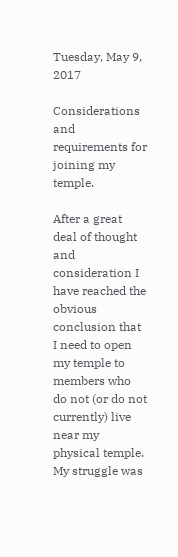Tuesday, May 9, 2017

Considerations and requirements for joining my temple.

After a great deal of thought and consideration I have reached the obvious conclusion that I need to open my temple to members who do not (or do not currently) live near my physical temple. My struggle was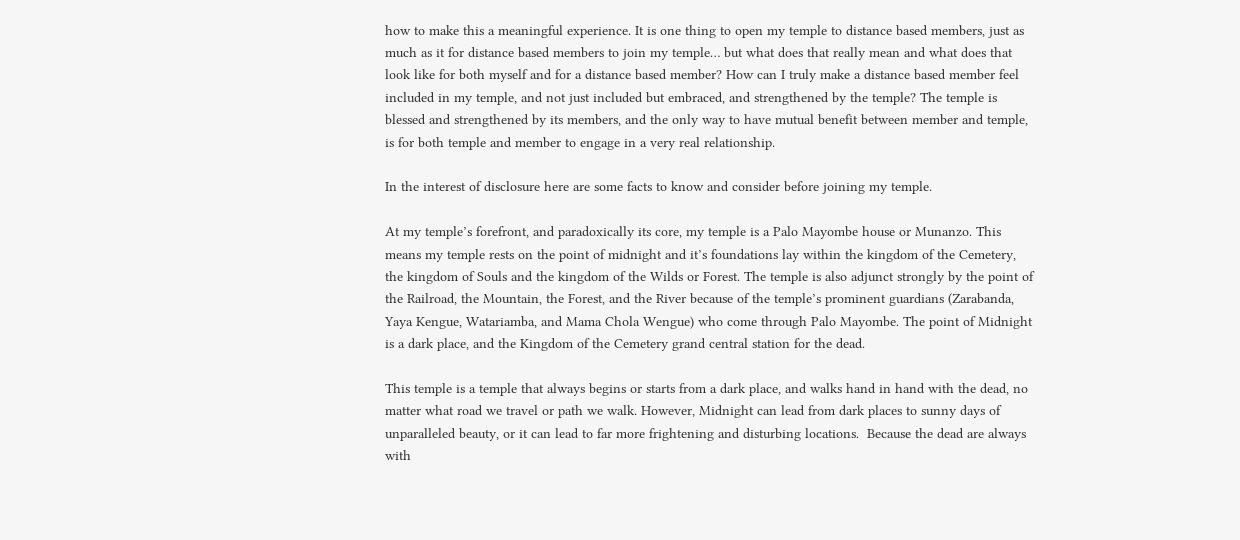how to make this a meaningful experience. It is one thing to open my temple to distance based members, just as much as it for distance based members to join my temple… but what does that really mean and what does that look like for both myself and for a distance based member? How can I truly make a distance based member feel included in my temple, and not just included but embraced, and strengthened by the temple? The temple is blessed and strengthened by its members, and the only way to have mutual benefit between member and temple, is for both temple and member to engage in a very real relationship.

In the interest of disclosure here are some facts to know and consider before joining my temple.

At my temple’s forefront, and paradoxically its core, my temple is a Palo Mayombe house or Munanzo. This means my temple rests on the point of midnight and it’s foundations lay within the kingdom of the Cemetery, the kingdom of Souls and the kingdom of the Wilds or Forest. The temple is also adjunct strongly by the point of the Railroad, the Mountain, the Forest, and the River because of the temple’s prominent guardians (Zarabanda, Yaya Kengue, Watariamba, and Mama Chola Wengue) who come through Palo Mayombe. The point of Midnight is a dark place, and the Kingdom of the Cemetery grand central station for the dead.

This temple is a temple that always begins or starts from a dark place, and walks hand in hand with the dead, no matter what road we travel or path we walk. However, Midnight can lead from dark places to sunny days of unparalleled beauty, or it can lead to far more frightening and disturbing locations.  Because the dead are always with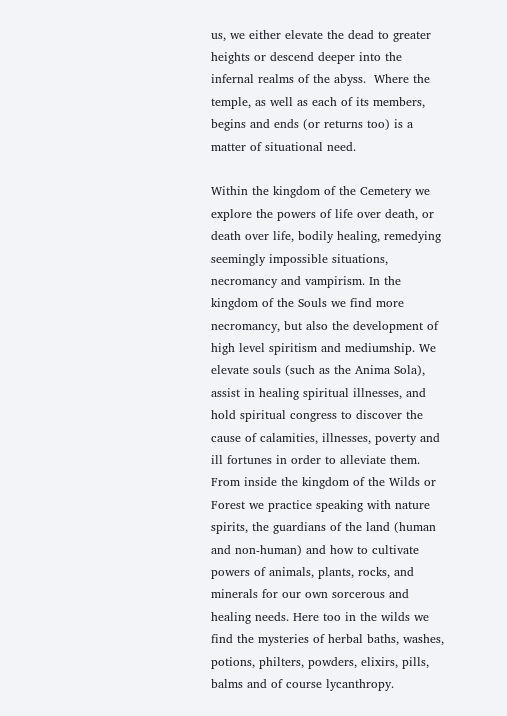us, we either elevate the dead to greater heights or descend deeper into the infernal realms of the abyss.  Where the temple, as well as each of its members, begins and ends (or returns too) is a matter of situational need.

Within the kingdom of the Cemetery we explore the powers of life over death, or death over life, bodily healing, remedying seemingly impossible situations, necromancy and vampirism. In the kingdom of the Souls we find more necromancy, but also the development of high level spiritism and mediumship. We elevate souls (such as the Anima Sola), assist in healing spiritual illnesses, and hold spiritual congress to discover the cause of calamities, illnesses, poverty and ill fortunes in order to alleviate them. From inside the kingdom of the Wilds or Forest we practice speaking with nature spirits, the guardians of the land (human and non-human) and how to cultivate powers of animals, plants, rocks, and minerals for our own sorcerous and healing needs. Here too in the wilds we find the mysteries of herbal baths, washes, potions, philters, powders, elixirs, pills, balms and of course lycanthropy.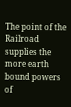The point of the Railroad supplies the more earth bound powers of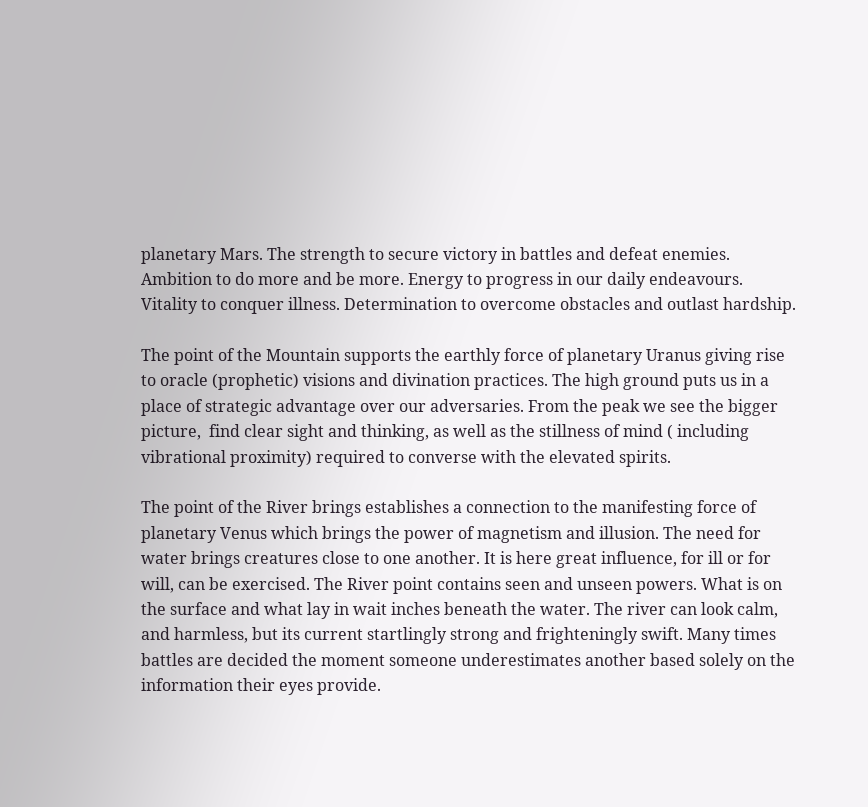planetary Mars. The strength to secure victory in battles and defeat enemies. Ambition to do more and be more. Energy to progress in our daily endeavours. Vitality to conquer illness. Determination to overcome obstacles and outlast hardship.

The point of the Mountain supports the earthly force of planetary Uranus giving rise to oracle (prophetic) visions and divination practices. The high ground puts us in a place of strategic advantage over our adversaries. From the peak we see the bigger picture,  find clear sight and thinking, as well as the stillness of mind ( including vibrational proximity) required to converse with the elevated spirits.

The point of the River brings establishes a connection to the manifesting force of planetary Venus which brings the power of magnetism and illusion. The need for water brings creatures close to one another. It is here great influence, for ill or for will, can be exercised. The River point contains seen and unseen powers. What is on the surface and what lay in wait inches beneath the water. The river can look calm, and harmless, but its current startlingly strong and frighteningly swift. Many times battles are decided the moment someone underestimates another based solely on the information their eyes provide.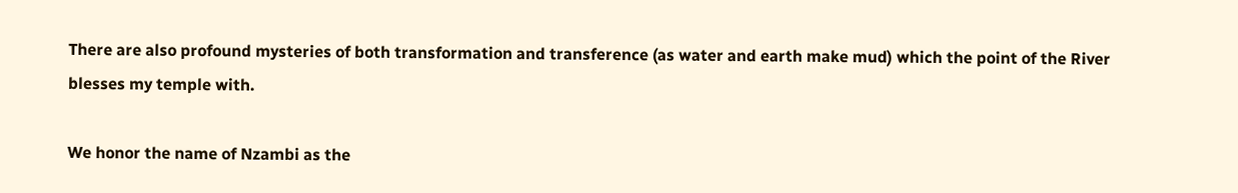There are also profound mysteries of both transformation and transference (as water and earth make mud) which the point of the River blesses my temple with.

We honor the name of Nzambi as the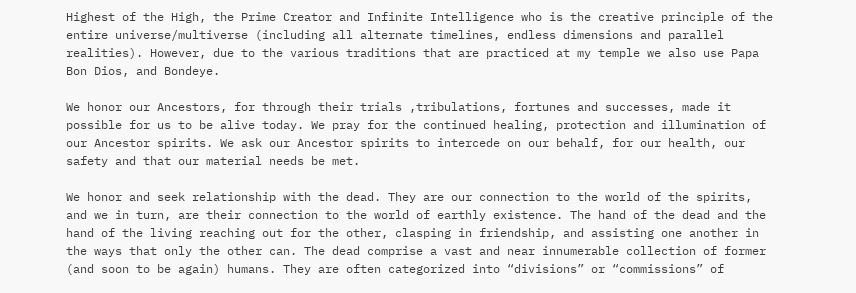Highest of the High, the Prime Creator and Infinite Intelligence who is the creative principle of the entire universe/multiverse (including all alternate timelines, endless dimensions and parallel realities). However, due to the various traditions that are practiced at my temple we also use Papa Bon Dios, and Bondeye.

We honor our Ancestors, for through their trials ,tribulations, fortunes and successes, made it possible for us to be alive today. We pray for the continued healing, protection and illumination of our Ancestor spirits. We ask our Ancestor spirits to intercede on our behalf, for our health, our safety and that our material needs be met.

We honor and seek relationship with the dead. They are our connection to the world of the spirits, and we in turn, are their connection to the world of earthly existence. The hand of the dead and the hand of the living reaching out for the other, clasping in friendship, and assisting one another in the ways that only the other can. The dead comprise a vast and near innumerable collection of former (and soon to be again) humans. They are often categorized into “divisions” or “commissions” of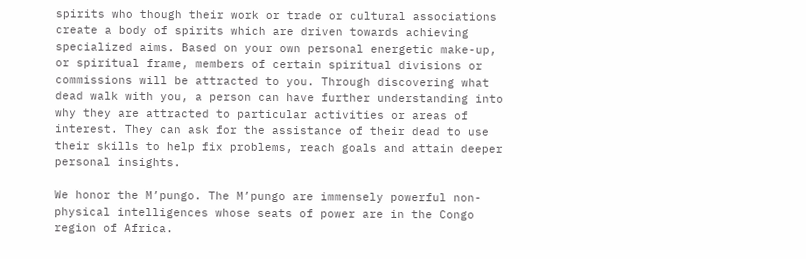spirits who though their work or trade or cultural associations create a body of spirits which are driven towards achieving specialized aims. Based on your own personal energetic make-up, or spiritual frame, members of certain spiritual divisions or commissions will be attracted to you. Through discovering what dead walk with you, a person can have further understanding into why they are attracted to particular activities or areas of interest. They can ask for the assistance of their dead to use their skills to help fix problems, reach goals and attain deeper personal insights.

We honor the M’pungo. The M’pungo are immensely powerful non-physical intelligences whose seats of power are in the Congo region of Africa.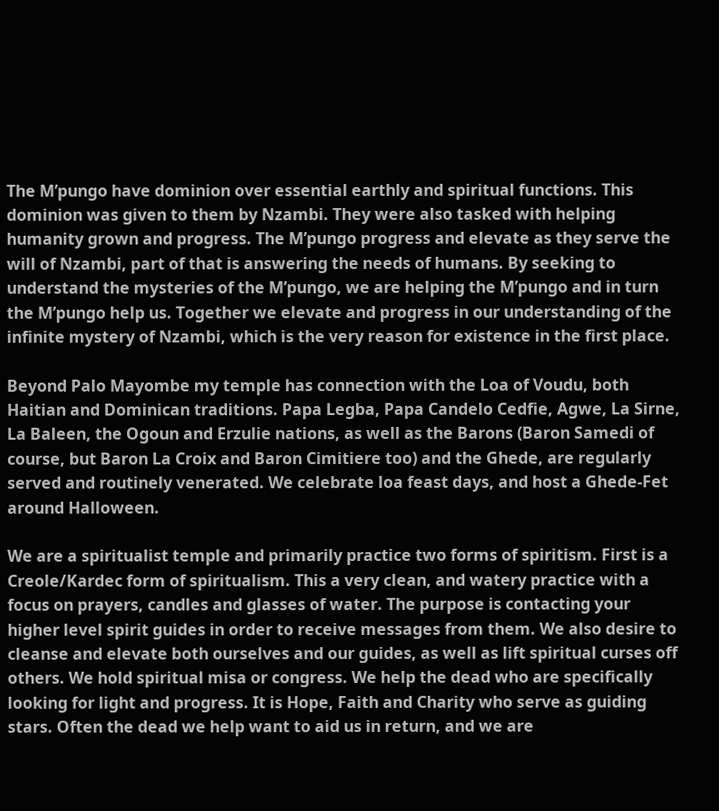The M’pungo have dominion over essential earthly and spiritual functions. This dominion was given to them by Nzambi. They were also tasked with helping humanity grown and progress. The M’pungo progress and elevate as they serve the will of Nzambi, part of that is answering the needs of humans. By seeking to understand the mysteries of the M’pungo, we are helping the M’pungo and in turn the M’pungo help us. Together we elevate and progress in our understanding of the infinite mystery of Nzambi, which is the very reason for existence in the first place.

Beyond Palo Mayombe my temple has connection with the Loa of Voudu, both Haitian and Dominican traditions. Papa Legba, Papa Candelo Cedfie, Agwe, La Sirne, La Baleen, the Ogoun and Erzulie nations, as well as the Barons (Baron Samedi of course, but Baron La Croix and Baron Cimitiere too) and the Ghede, are regularly served and routinely venerated. We celebrate loa feast days, and host a Ghede-Fet around Halloween.

We are a spiritualist temple and primarily practice two forms of spiritism. First is a Creole/Kardec form of spiritualism. This a very clean, and watery practice with a focus on prayers, candles and glasses of water. The purpose is contacting your higher level spirit guides in order to receive messages from them. We also desire to cleanse and elevate both ourselves and our guides, as well as lift spiritual curses off others. We hold spiritual misa or congress. We help the dead who are specifically looking for light and progress. It is Hope, Faith and Charity who serve as guiding stars. Often the dead we help want to aid us in return, and we are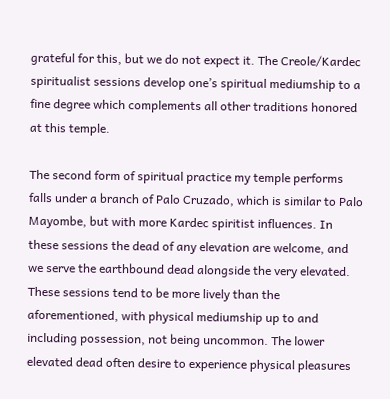grateful for this, but we do not expect it. The Creole/Kardec spiritualist sessions develop one’s spiritual mediumship to a fine degree which complements all other traditions honored at this temple.

The second form of spiritual practice my temple performs falls under a branch of Palo Cruzado, which is similar to Palo Mayombe, but with more Kardec spiritist influences. In these sessions the dead of any elevation are welcome, and we serve the earthbound dead alongside the very elevated. These sessions tend to be more lively than the aforementioned, with physical mediumship up to and including possession, not being uncommon. The lower elevated dead often desire to experience physical pleasures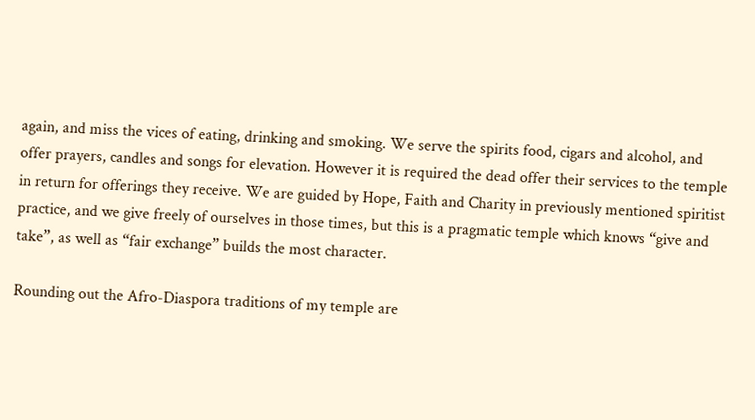again, and miss the vices of eating, drinking and smoking. We serve the spirits food, cigars and alcohol, and offer prayers, candles and songs for elevation. However it is required the dead offer their services to the temple in return for offerings they receive. We are guided by Hope, Faith and Charity in previously mentioned spiritist practice, and we give freely of ourselves in those times, but this is a pragmatic temple which knows “give and take”, as well as “fair exchange” builds the most character.

Rounding out the Afro-Diaspora traditions of my temple are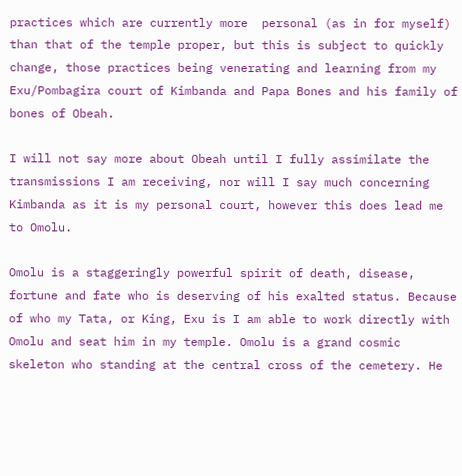practices which are currently more  personal (as in for myself) than that of the temple proper, but this is subject to quickly change, those practices being venerating and learning from my Exu/Pombagira court of Kimbanda and Papa Bones and his family of bones of Obeah.

I will not say more about Obeah until I fully assimilate the transmissions I am receiving, nor will I say much concerning Kimbanda as it is my personal court, however this does lead me to Omolu.

Omolu is a staggeringly powerful spirit of death, disease, fortune and fate who is deserving of his exalted status. Because of who my Tata, or King, Exu is I am able to work directly with Omolu and seat him in my temple. Omolu is a grand cosmic skeleton who standing at the central cross of the cemetery. He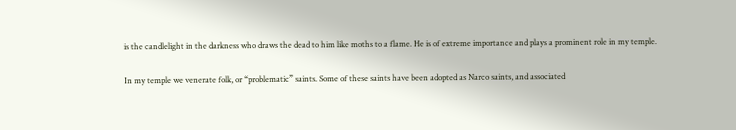is the candlelight in the darkness who draws the dead to him like moths to a flame. He is of extreme importance and plays a prominent role in my temple.

In my temple we venerate folk, or “problematic” saints. Some of these saints have been adopted as Narco saints, and associated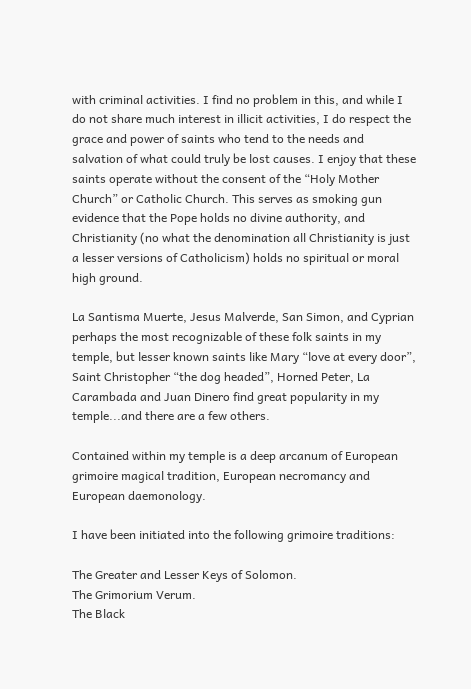with criminal activities. I find no problem in this, and while I do not share much interest in illicit activities, I do respect the grace and power of saints who tend to the needs and salvation of what could truly be lost causes. I enjoy that these saints operate without the consent of the “Holy Mother Church” or Catholic Church. This serves as smoking gun evidence that the Pope holds no divine authority, and Christianity (no what the denomination all Christianity is just a lesser versions of Catholicism) holds no spiritual or moral high ground.

La Santisma Muerte, Jesus Malverde, San Simon, and Cyprian perhaps the most recognizable of these folk saints in my temple, but lesser known saints like Mary “love at every door”, Saint Christopher “the dog headed”, Horned Peter, La Carambada and Juan Dinero find great popularity in my temple...and there are a few others.

Contained within my temple is a deep arcanum of European grimoire magical tradition, European necromancy and European daemonology.

I have been initiated into the following grimoire traditions:

The Greater and Lesser Keys of Solomon.
The Grimorium Verum.
The Black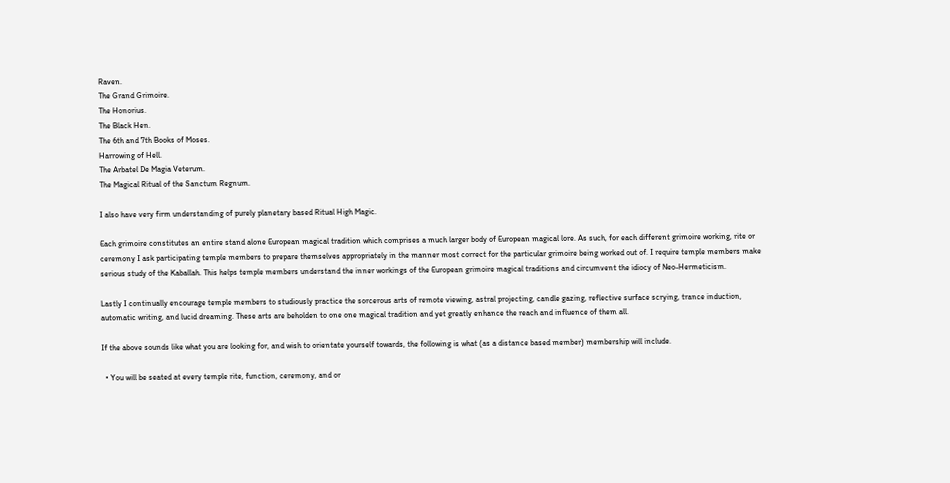Raven.
The Grand Grimoire.
The Honorius.
The Black Hen.
The 6th and 7th Books of Moses.
Harrowing of Hell.
The Arbatel De Magia Veterum.
The Magical Ritual of the Sanctum Regnum.

I also have very firm understanding of purely planetary based Ritual High Magic.

Each grimoire constitutes an entire stand alone European magical tradition which comprises a much larger body of European magical lore. As such, for each different grimoire working, rite or ceremony I ask participating temple members to prepare themselves appropriately in the manner most correct for the particular grimoire being worked out of. I require temple members make serious study of the Kaballah. This helps temple members understand the inner workings of the European grimoire magical traditions and circumvent the idiocy of Neo-Hermeticism.

Lastly I continually encourage temple members to studiously practice the sorcerous arts of remote viewing, astral projecting, candle gazing, reflective surface scrying, trance induction, automatic writing, and lucid dreaming. These arts are beholden to one one magical tradition and yet greatly enhance the reach and influence of them all.

If the above sounds like what you are looking for, and wish to orientate yourself towards, the following is what (as a distance based member) membership will include.

  • You will be seated at every temple rite, function, ceremony, and or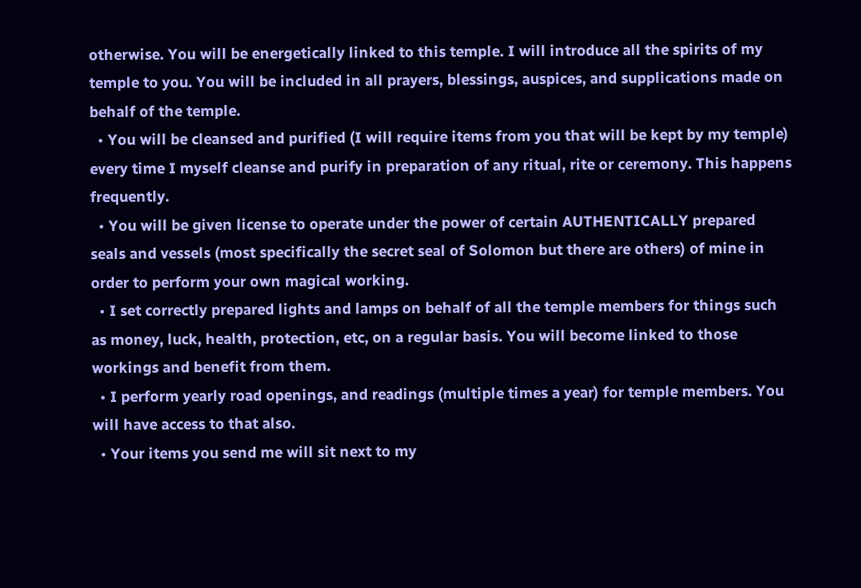otherwise. You will be energetically linked to this temple. I will introduce all the spirits of my temple to you. You will be included in all prayers, blessings, auspices, and supplications made on behalf of the temple.
  • You will be cleansed and purified (I will require items from you that will be kept by my temple) every time I myself cleanse and purify in preparation of any ritual, rite or ceremony. This happens frequently.
  • You will be given license to operate under the power of certain AUTHENTICALLY prepared seals and vessels (most specifically the secret seal of Solomon but there are others) of mine in order to perform your own magical working.
  • I set correctly prepared lights and lamps on behalf of all the temple members for things such as money, luck, health, protection, etc, on a regular basis. You will become linked to those workings and benefit from them.
  • I perform yearly road openings, and readings (multiple times a year) for temple members. You will have access to that also.
  • Your items you send me will sit next to my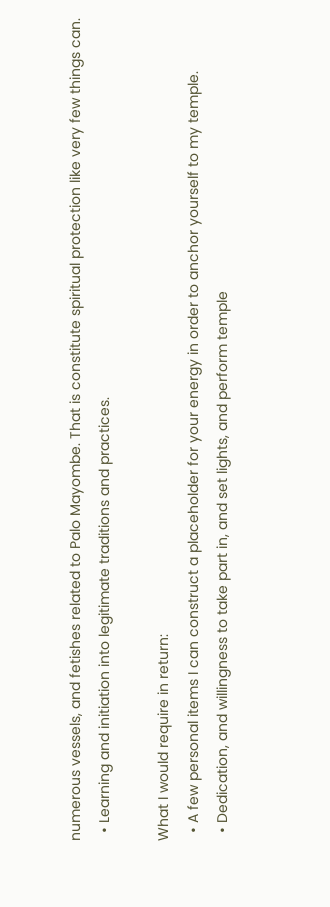numerous vessels, and fetishes related to Palo Mayombe. That is constitute spiritual protection like very few things can.
  • Learning and initiation into legitimate traditions and practices.

What I would require in return:
  • A few personal items I can construct a placeholder for your energy in order to anchor yourself to my temple.
  • Dedication, and willingness to take part in, and set lights, and perform temple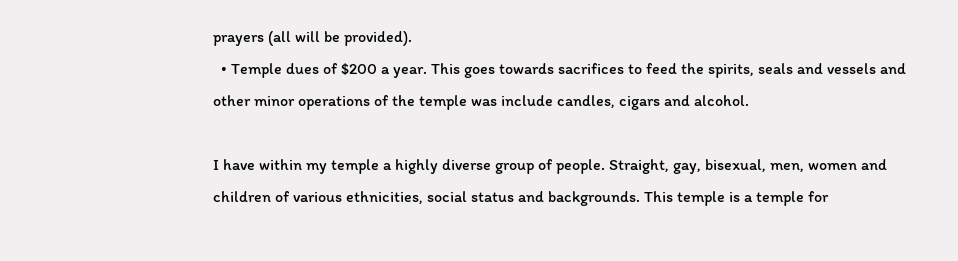prayers (all will be provided).
  • Temple dues of $200 a year. This goes towards sacrifices to feed the spirits, seals and vessels and other minor operations of the temple was include candles, cigars and alcohol.

I have within my temple a highly diverse group of people. Straight, gay, bisexual, men, women and children of various ethnicities, social status and backgrounds. This temple is a temple for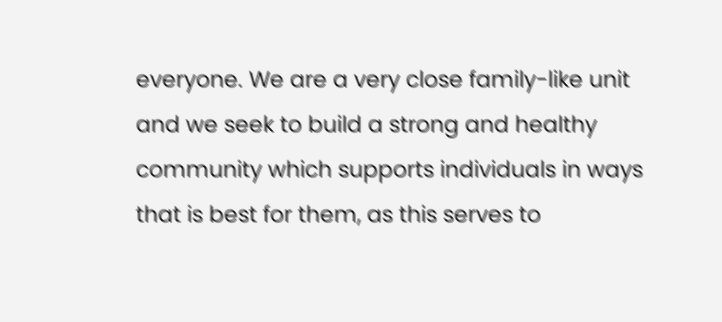everyone. We are a very close family-like unit and we seek to build a strong and healthy community which supports individuals in ways that is best for them, as this serves to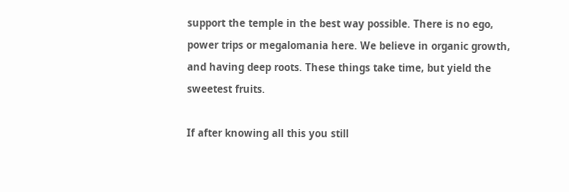support the temple in the best way possible. There is no ego, power trips or megalomania here. We believe in organic growth, and having deep roots. These things take time, but yield the sweetest fruits.

If after knowing all this you still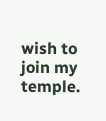wish to join my temple.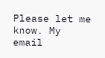Please let me know. My email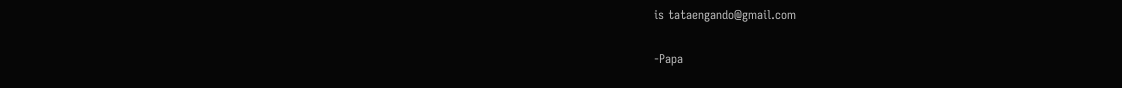is tataengando@gmail.com

-Papa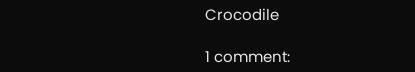Crocodile

1 comment: